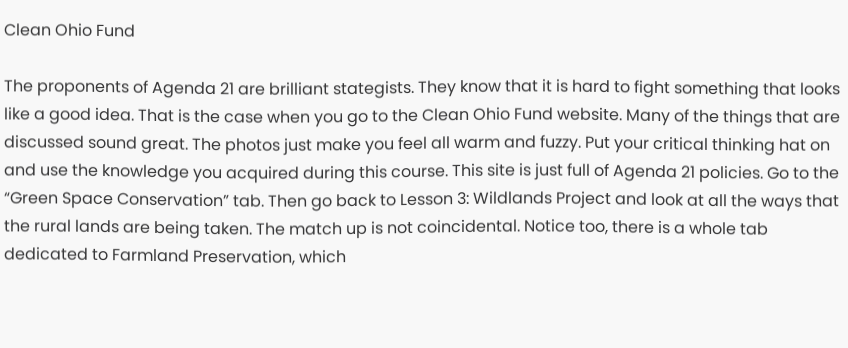Clean Ohio Fund

The proponents of Agenda 21 are brilliant stategists. They know that it is hard to fight something that looks like a good idea. That is the case when you go to the Clean Ohio Fund website. Many of the things that are discussed sound great. The photos just make you feel all warm and fuzzy. Put your critical thinking hat on and use the knowledge you acquired during this course. This site is just full of Agenda 21 policies. Go to the “Green Space Conservation” tab. Then go back to Lesson 3: Wildlands Project and look at all the ways that the rural lands are being taken. The match up is not coincidental. Notice too, there is a whole tab dedicated to Farmland Preservation, which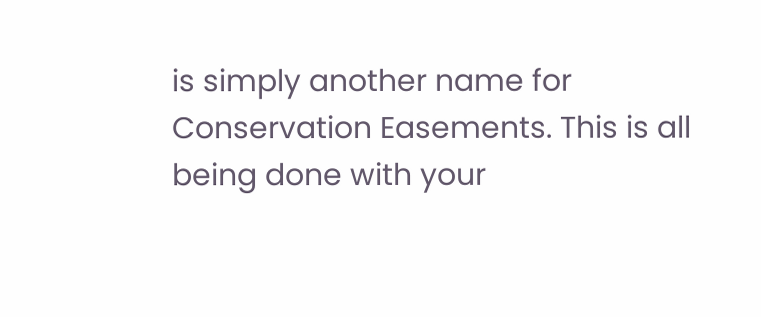is simply another name for Conservation Easements. This is all being done with your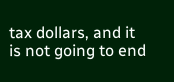tax dollars, and it is not going to end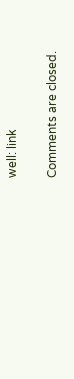well: link

Comments are closed.